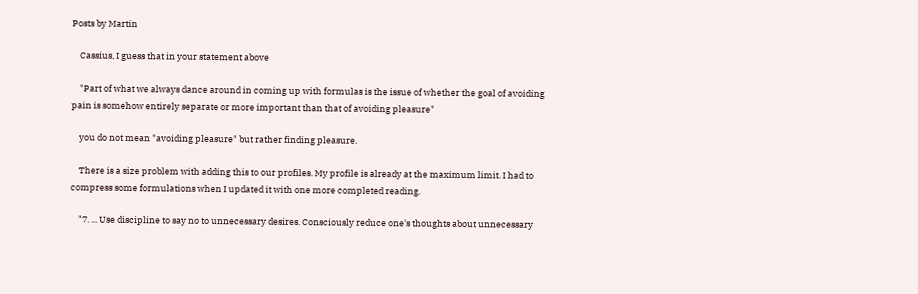Posts by Martin

    Cassius, I guess that in your statement above

    "Part of what we always dance around in coming up with formulas is the issue of whether the goal of avoiding pain is somehow entirely separate or more important than that of avoiding pleasure"

    you do not mean "avoiding pleasure" but rather finding pleasure.

    There is a size problem with adding this to our profiles. My profile is already at the maximum limit. I had to compress some formulations when I updated it with one more completed reading.

    "7. ... Use discipline to say no to unnecessary desires. Consciously reduce one's thoughts about unnecessary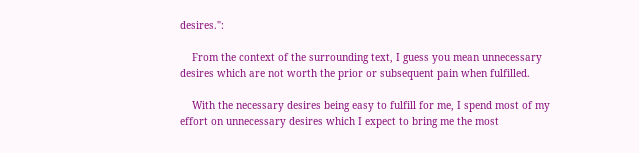desires.":

    From the context of the surrounding text, I guess you mean unnecessary desires which are not worth the prior or subsequent pain when fulfilled.

    With the necessary desires being easy to fulfill for me, I spend most of my effort on unnecessary desires which I expect to bring me the most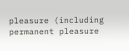pleasure (including permanent pleasure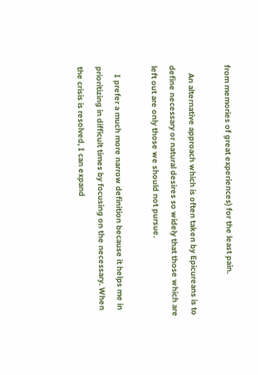from memories of great experiences) for the least pain.

    An alternative approach which is often taken by Epicureans is to define necessary or natural desires so widely that those which are left out are only those we should not pursue.

    I prefer a much more narrow definition because it helps me in prioritizing in difficult times by focusing on the necessary. When the crisis is resolved, I can expand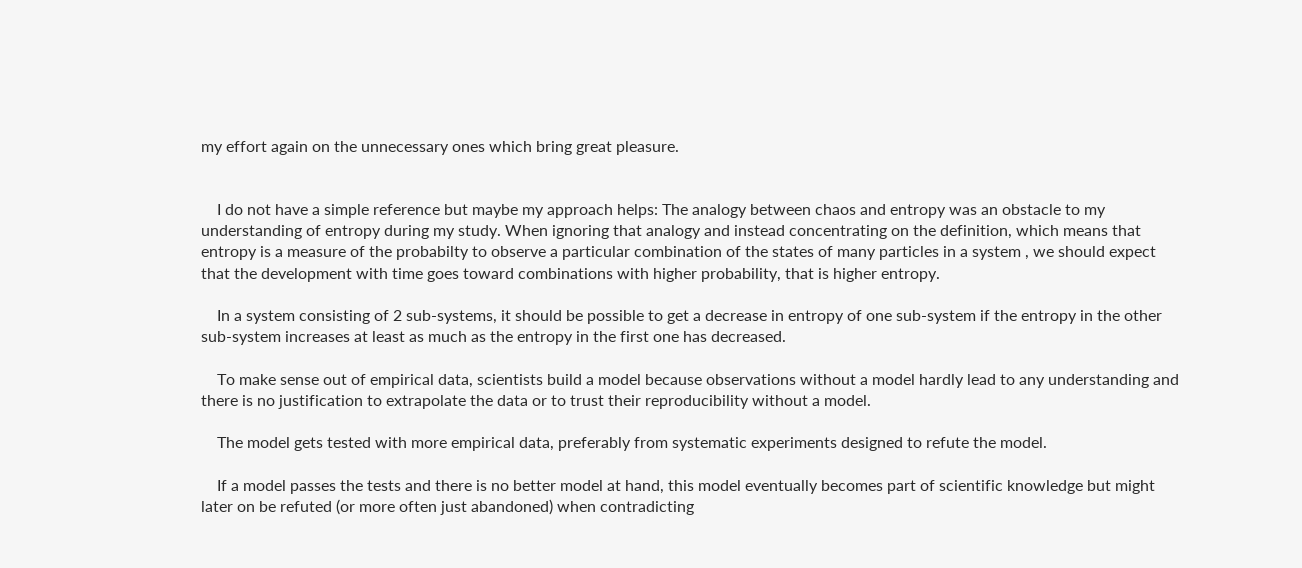my effort again on the unnecessary ones which bring great pleasure.


    I do not have a simple reference but maybe my approach helps: The analogy between chaos and entropy was an obstacle to my understanding of entropy during my study. When ignoring that analogy and instead concentrating on the definition, which means that entropy is a measure of the probabilty to observe a particular combination of the states of many particles in a system , we should expect that the development with time goes toward combinations with higher probability, that is higher entropy.

    In a system consisting of 2 sub-systems, it should be possible to get a decrease in entropy of one sub-system if the entropy in the other sub-system increases at least as much as the entropy in the first one has decreased.

    To make sense out of empirical data, scientists build a model because observations without a model hardly lead to any understanding and there is no justification to extrapolate the data or to trust their reproducibility without a model.

    The model gets tested with more empirical data, preferably from systematic experiments designed to refute the model.

    If a model passes the tests and there is no better model at hand, this model eventually becomes part of scientific knowledge but might later on be refuted (or more often just abandoned) when contradicting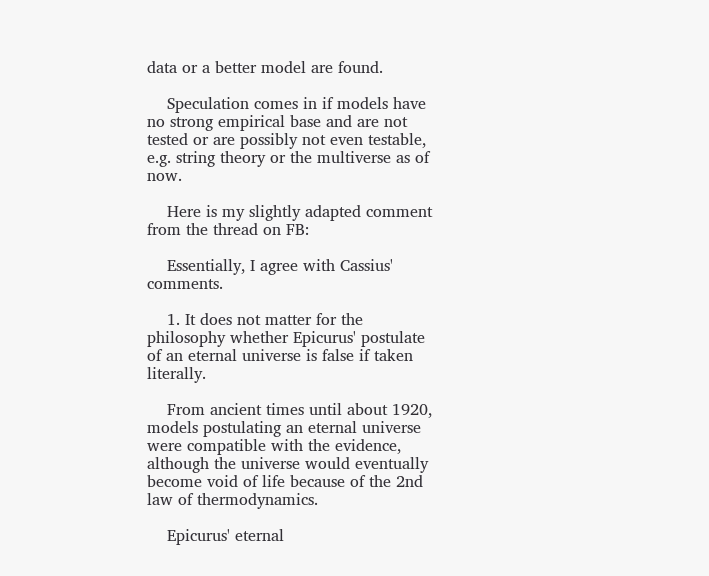data or a better model are found.

    Speculation comes in if models have no strong empirical base and are not tested or are possibly not even testable, e.g. string theory or the multiverse as of now.

    Here is my slightly adapted comment from the thread on FB:

    Essentially, I agree with Cassius' comments.

    1. It does not matter for the philosophy whether Epicurus' postulate of an eternal universe is false if taken literally.

    From ancient times until about 1920, models postulating an eternal universe were compatible with the evidence, although the universe would eventually become void of life because of the 2nd law of thermodynamics.

    Epicurus' eternal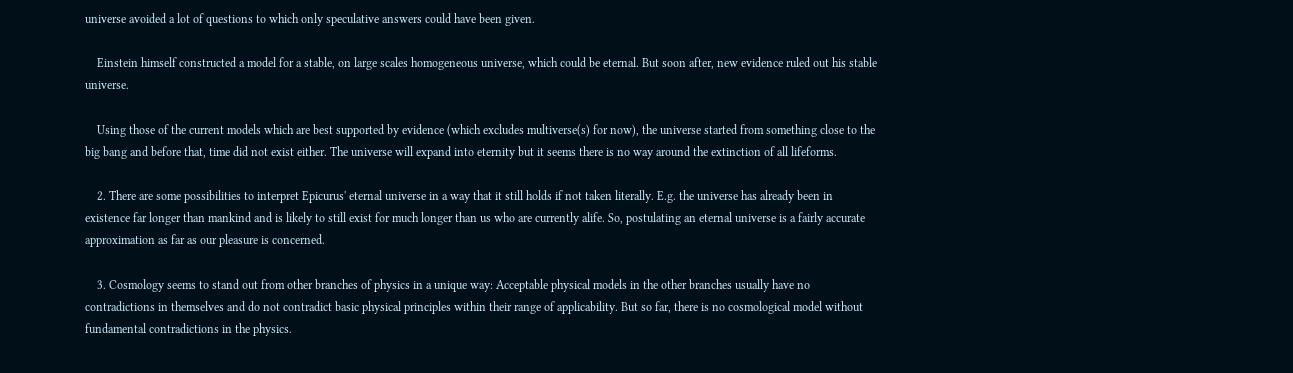universe avoided a lot of questions to which only speculative answers could have been given.

    Einstein himself constructed a model for a stable, on large scales homogeneous universe, which could be eternal. But soon after, new evidence ruled out his stable universe.

    Using those of the current models which are best supported by evidence (which excludes multiverse(s) for now), the universe started from something close to the big bang and before that, time did not exist either. The universe will expand into eternity but it seems there is no way around the extinction of all lifeforms.

    2. There are some possibilities to interpret Epicurus' eternal universe in a way that it still holds if not taken literally. E.g. the universe has already been in existence far longer than mankind and is likely to still exist for much longer than us who are currently alife. So, postulating an eternal universe is a fairly accurate approximation as far as our pleasure is concerned.

    3. Cosmology seems to stand out from other branches of physics in a unique way: Acceptable physical models in the other branches usually have no contradictions in themselves and do not contradict basic physical principles within their range of applicability. But so far, there is no cosmological model without fundamental contradictions in the physics.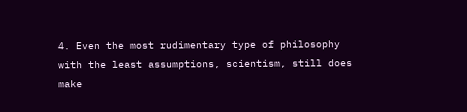4. Even the most rudimentary type of philosophy with the least assumptions, scientism, still does make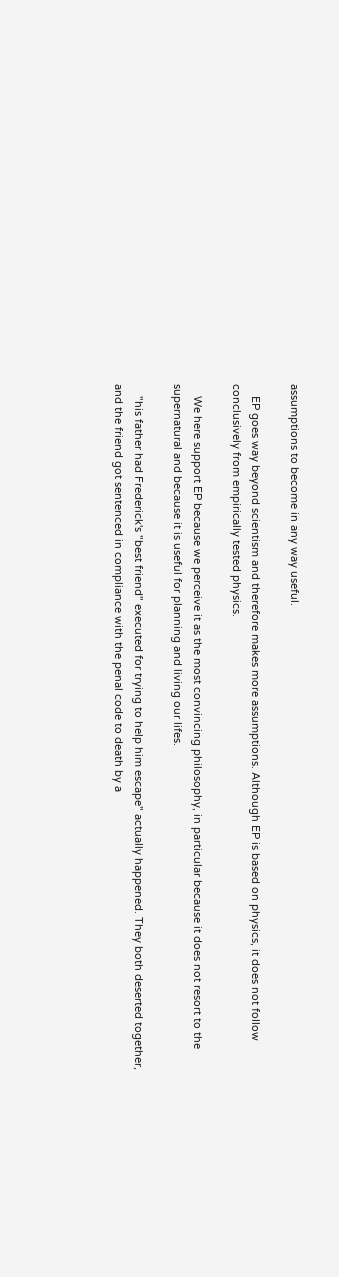assumptions to become in any way useful.

    EP goes way beyond scientism and therefore makes more assumptions. Although EP is based on physics, it does not follow conclusively from empirically tested physics.

    We here support EP because we perceive it as the most convincing philosophy, in particular because it does not resort to the supernatural and because it is useful for planning and living our lifes.

    "his father had Frederick's "best friend" executed for trying to help him escape" actually happened. They both deserted together, and the friend got sentenced in compliance with the penal code to death by a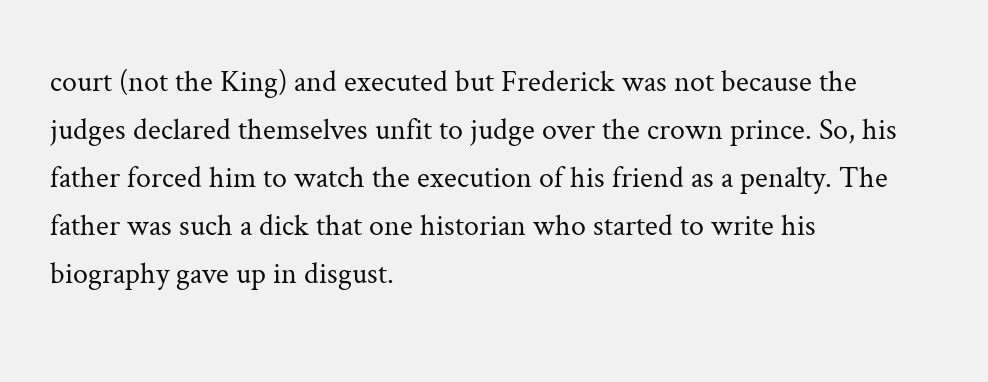court (not the King) and executed but Frederick was not because the judges declared themselves unfit to judge over the crown prince. So, his father forced him to watch the execution of his friend as a penalty. The father was such a dick that one historian who started to write his biography gave up in disgust.